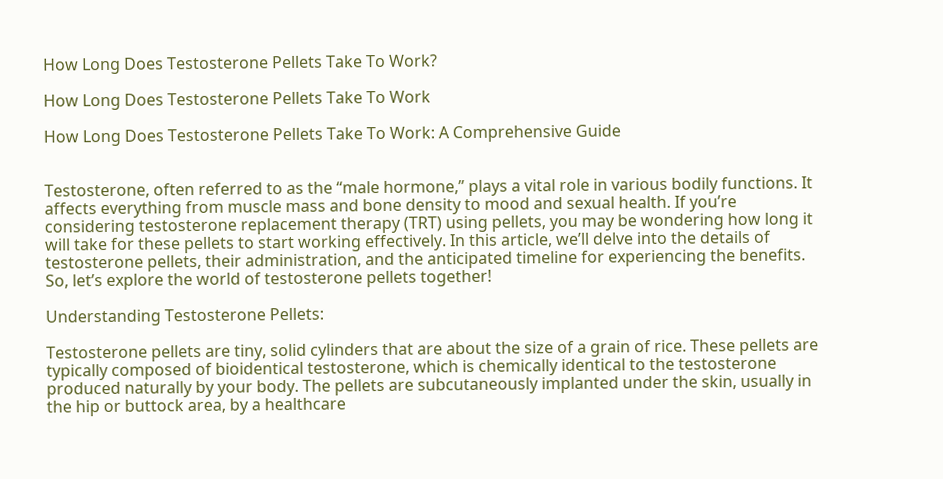How Long Does Testosterone Pellets Take To Work?

How Long Does Testosterone Pellets Take To Work

How Long Does Testosterone Pellets Take To Work: A Comprehensive Guide


Testosterone, often referred to as the “male hormone,” plays a vital role in various bodily functions. It affects everything from muscle mass and bone density to mood and sexual health. If you’re considering testosterone replacement therapy (TRT) using pellets, you may be wondering how long it will take for these pellets to start working effectively. In this article, we’ll delve into the details of testosterone pellets, their administration, and the anticipated timeline for experiencing the benefits. So, let’s explore the world of testosterone pellets together!

Understanding Testosterone Pellets:

Testosterone pellets are tiny, solid cylinders that are about the size of a grain of rice. These pellets are typically composed of bioidentical testosterone, which is chemically identical to the testosterone produced naturally by your body. The pellets are subcutaneously implanted under the skin, usually in the hip or buttock area, by a healthcare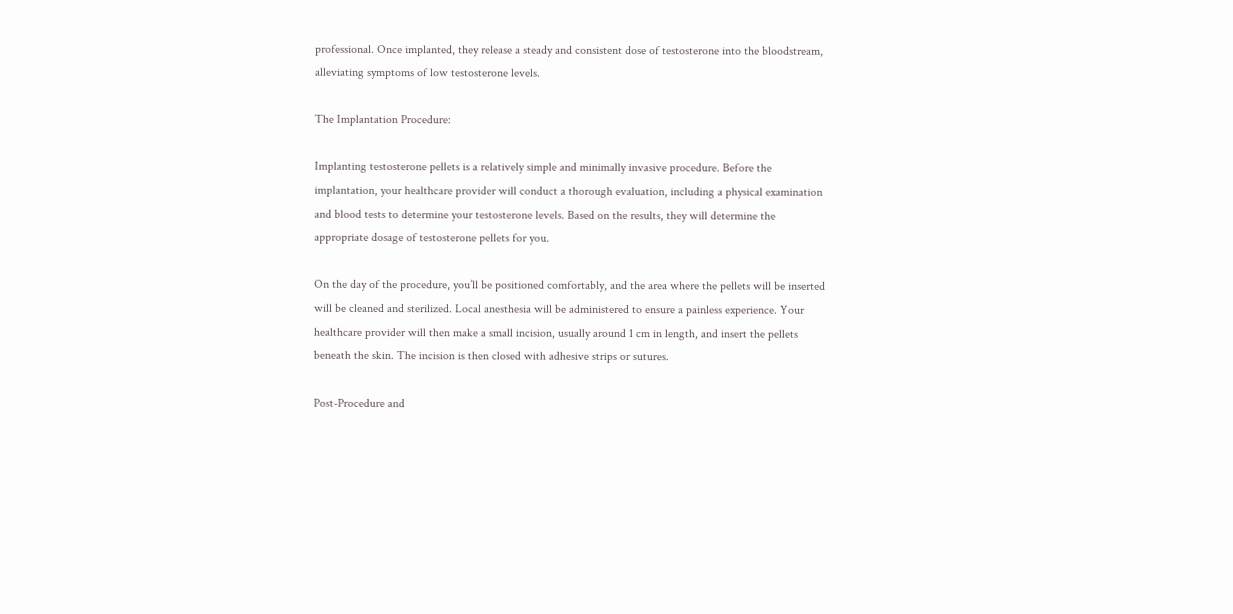professional. Once implanted, they release a steady and consistent dose of testosterone into the bloodstream, alleviating symptoms of low testosterone levels.

The Implantation Procedure:

Implanting testosterone pellets is a relatively simple and minimally invasive procedure. Before the implantation, your healthcare provider will conduct a thorough evaluation, including a physical examination and blood tests to determine your testosterone levels. Based on the results, they will determine the appropriate dosage of testosterone pellets for you.

On the day of the procedure, you’ll be positioned comfortably, and the area where the pellets will be inserted will be cleaned and sterilized. Local anesthesia will be administered to ensure a painless experience. Your healthcare provider will then make a small incision, usually around 1 cm in length, and insert the pellets beneath the skin. The incision is then closed with adhesive strips or sutures.

Post-Procedure and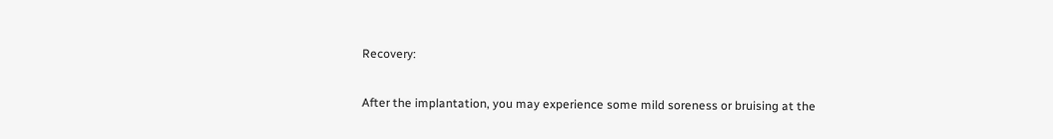Recovery:

After the implantation, you may experience some mild soreness or bruising at the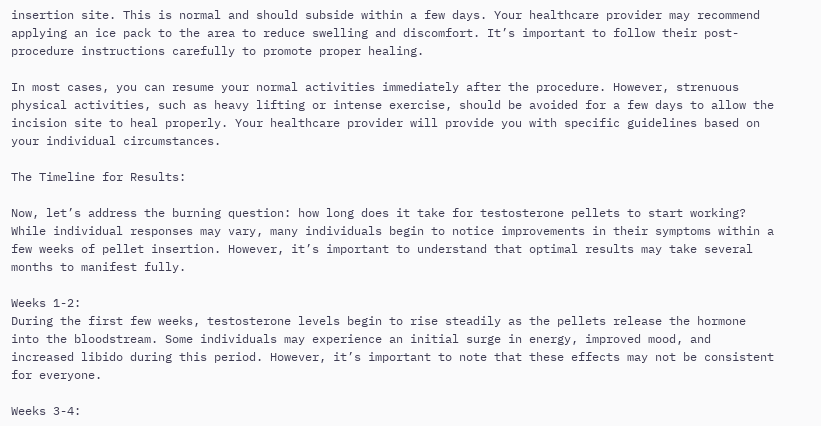insertion site. This is normal and should subside within a few days. Your healthcare provider may recommend applying an ice pack to the area to reduce swelling and discomfort. It’s important to follow their post-procedure instructions carefully to promote proper healing.

In most cases, you can resume your normal activities immediately after the procedure. However, strenuous physical activities, such as heavy lifting or intense exercise, should be avoided for a few days to allow the incision site to heal properly. Your healthcare provider will provide you with specific guidelines based on your individual circumstances.

The Timeline for Results:

Now, let’s address the burning question: how long does it take for testosterone pellets to start working? While individual responses may vary, many individuals begin to notice improvements in their symptoms within a few weeks of pellet insertion. However, it’s important to understand that optimal results may take several months to manifest fully.

Weeks 1-2:
During the first few weeks, testosterone levels begin to rise steadily as the pellets release the hormone into the bloodstream. Some individuals may experience an initial surge in energy, improved mood, and increased libido during this period. However, it’s important to note that these effects may not be consistent for everyone.

Weeks 3-4: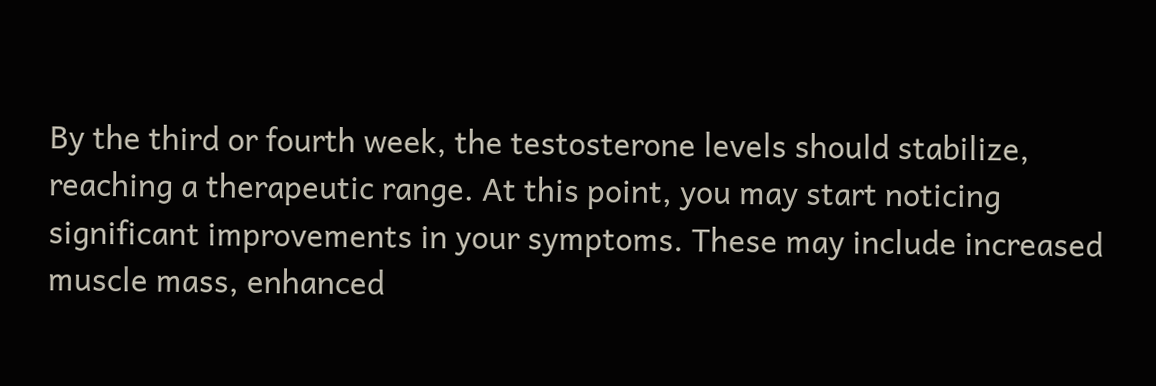By the third or fourth week, the testosterone levels should stabilize, reaching a therapeutic range. At this point, you may start noticing significant improvements in your symptoms. These may include increased muscle mass, enhanced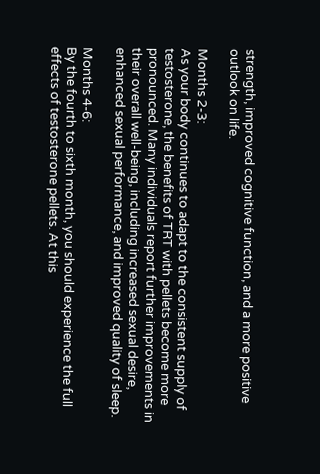strength, improved cognitive function, and a more positive outlook on life.

Months 2-3:
As your body continues to adapt to the consistent supply of testosterone, the benefits of TRT with pellets become more pronounced. Many individuals report further improvements in their overall well-being, including increased sexual desire, enhanced sexual performance, and improved quality of sleep.

Months 4-6:
By the fourth to sixth month, you should experience the full effects of testosterone pellets. At this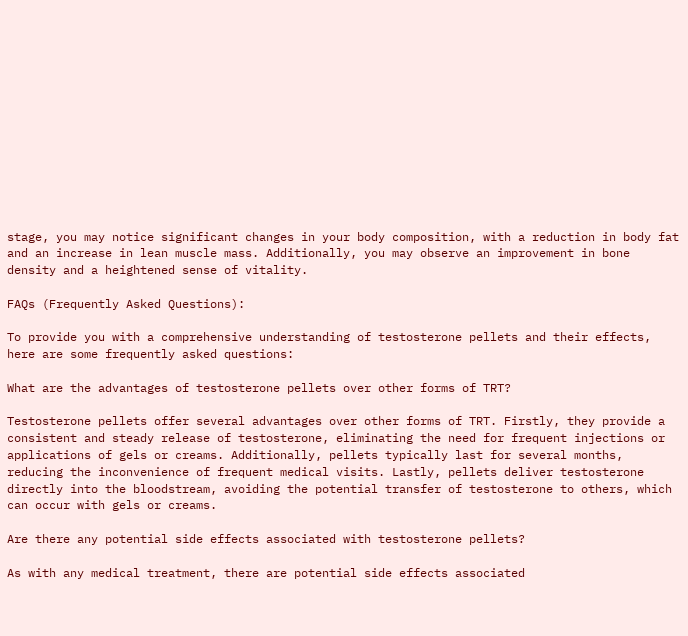stage, you may notice significant changes in your body composition, with a reduction in body fat and an increase in lean muscle mass. Additionally, you may observe an improvement in bone density and a heightened sense of vitality.

FAQs (Frequently Asked Questions):

To provide you with a comprehensive understanding of testosterone pellets and their effects, here are some frequently asked questions:

What are the advantages of testosterone pellets over other forms of TRT?

Testosterone pellets offer several advantages over other forms of TRT. Firstly, they provide a consistent and steady release of testosterone, eliminating the need for frequent injections or applications of gels or creams. Additionally, pellets typically last for several months, reducing the inconvenience of frequent medical visits. Lastly, pellets deliver testosterone directly into the bloodstream, avoiding the potential transfer of testosterone to others, which can occur with gels or creams.

Are there any potential side effects associated with testosterone pellets?

As with any medical treatment, there are potential side effects associated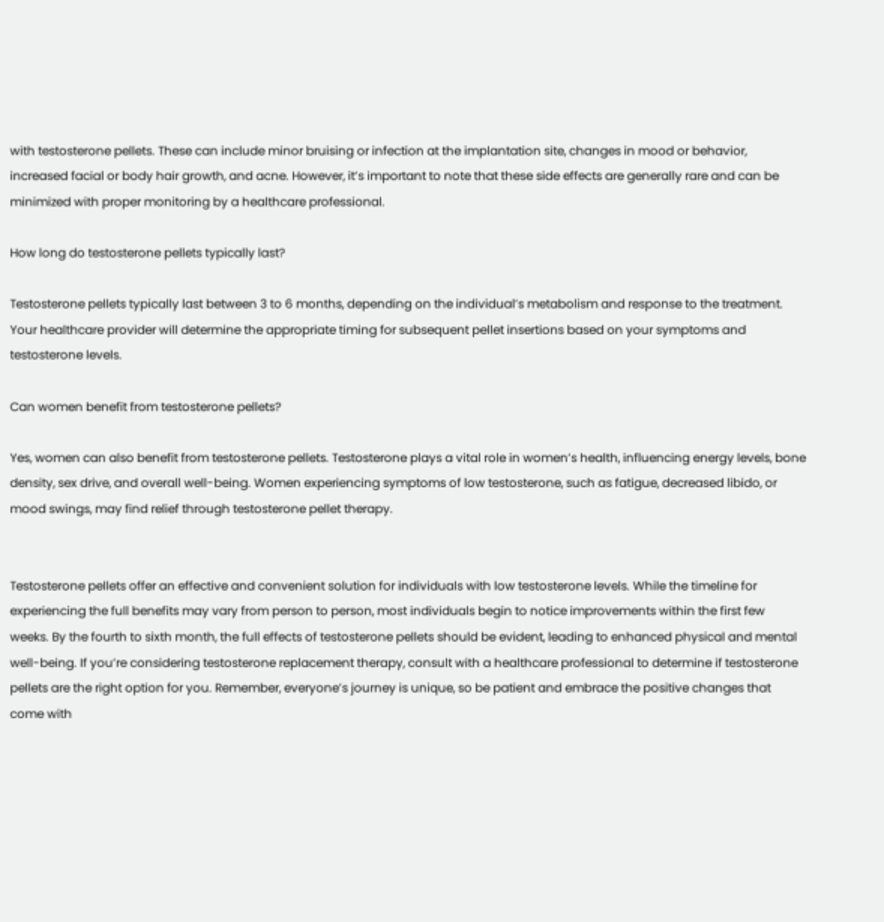with testosterone pellets. These can include minor bruising or infection at the implantation site, changes in mood or behavior, increased facial or body hair growth, and acne. However, it’s important to note that these side effects are generally rare and can be minimized with proper monitoring by a healthcare professional.

How long do testosterone pellets typically last?

Testosterone pellets typically last between 3 to 6 months, depending on the individual’s metabolism and response to the treatment. Your healthcare provider will determine the appropriate timing for subsequent pellet insertions based on your symptoms and testosterone levels.

Can women benefit from testosterone pellets?

Yes, women can also benefit from testosterone pellets. Testosterone plays a vital role in women’s health, influencing energy levels, bone density, sex drive, and overall well-being. Women experiencing symptoms of low testosterone, such as fatigue, decreased libido, or mood swings, may find relief through testosterone pellet therapy.


Testosterone pellets offer an effective and convenient solution for individuals with low testosterone levels. While the timeline for experiencing the full benefits may vary from person to person, most individuals begin to notice improvements within the first few weeks. By the fourth to sixth month, the full effects of testosterone pellets should be evident, leading to enhanced physical and mental well-being. If you’re considering testosterone replacement therapy, consult with a healthcare professional to determine if testosterone pellets are the right option for you. Remember, everyone’s journey is unique, so be patient and embrace the positive changes that come with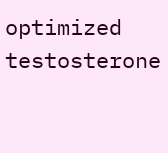optimized testosterone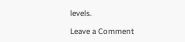levels.

Leave a Comment